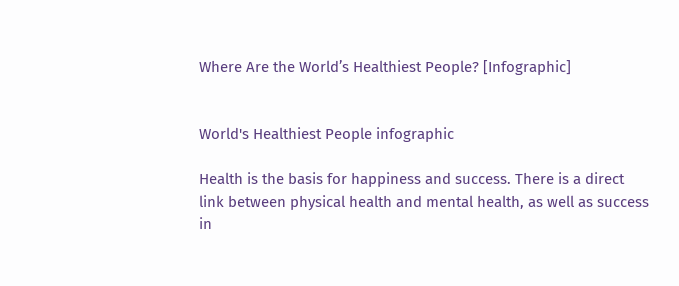Where Are the World’s Healthiest People? [Infographic]


World's Healthiest People infographic

Health is the basis for happiness and success. There is a direct link between physical health and mental health, as well as success in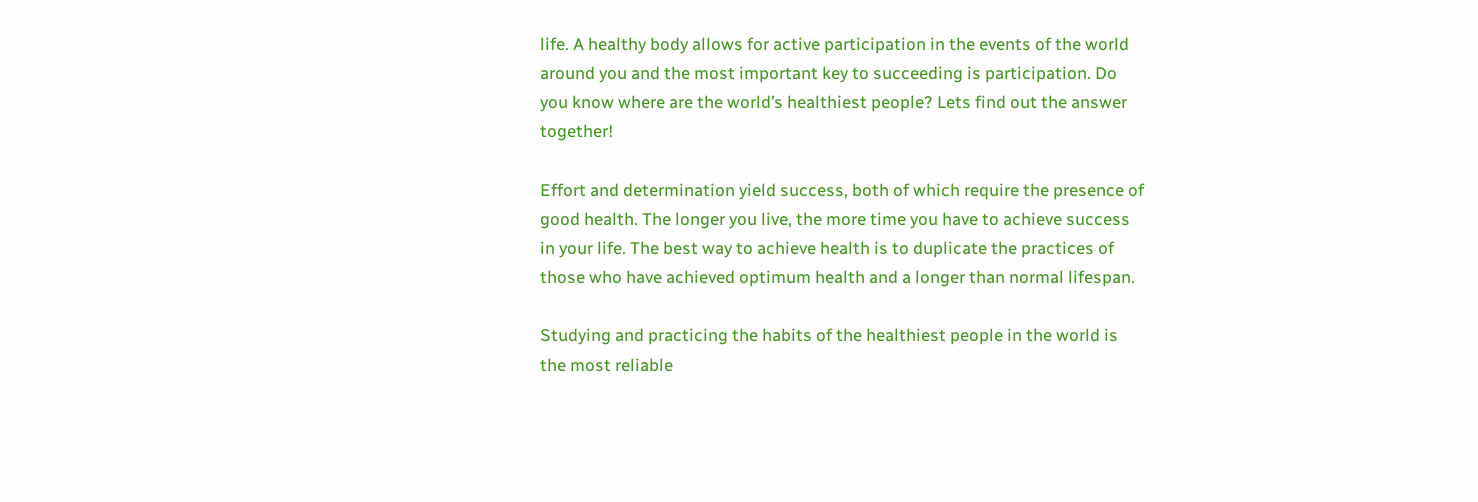life. A healthy body allows for active participation in the events of the world around you and the most important key to succeeding is participation. Do you know where are the world’s healthiest people? Lets find out the answer together!

Effort and determination yield success, both of which require the presence of good health. The longer you live, the more time you have to achieve success in your life. The best way to achieve health is to duplicate the practices of those who have achieved optimum health and a longer than normal lifespan.

Studying and practicing the habits of the healthiest people in the world is the most reliable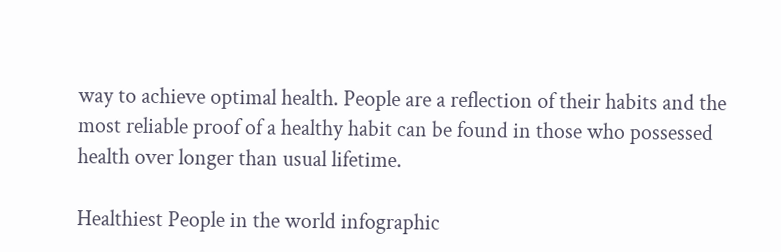way to achieve optimal health. People are a reflection of their habits and the most reliable proof of a healthy habit can be found in those who possessed health over longer than usual lifetime.

Healthiest People in the world infographic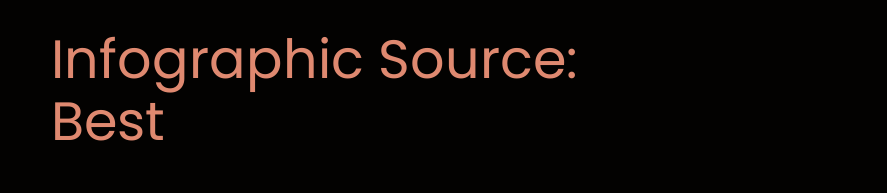Infographic Source: Best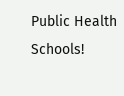Public Health Schools!